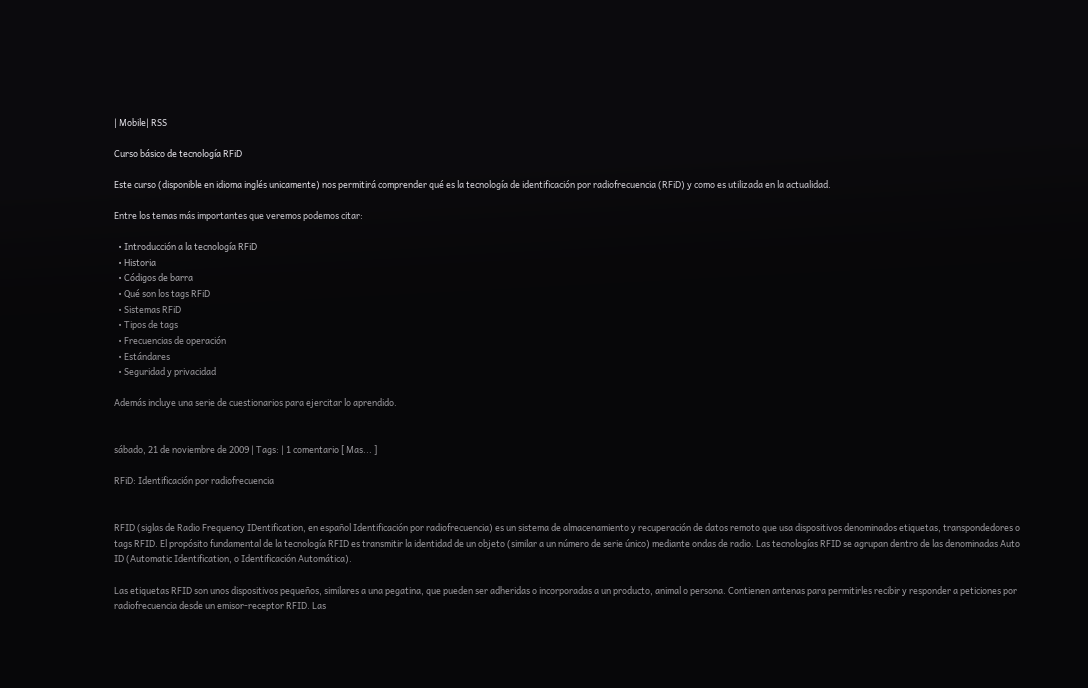| Mobile| RSS

Curso básico de tecnología RFiD

Este curso (disponible en idioma inglés unicamente) nos permitirá comprender qué es la tecnología de identificación por radiofrecuencia (RFiD) y como es utilizada en la actualidad.

Entre los temas más importantes que veremos podemos citar:

  • Introducción a la tecnología RFiD
  • Historia
  • Códigos de barra
  • Qué son los tags RFiD
  • Sistemas RFiD
  • Tipos de tags
  • Frecuencias de operación
  • Estándares
  • Seguridad y privacidad

Además incluye una serie de cuestionarios para ejercitar lo aprendido.


sábado, 21 de noviembre de 2009 | Tags: | 1 comentario [ Mas... ]

RFiD: Identificación por radiofrecuencia


RFID (siglas de Radio Frequency IDentification, en español Identificación por radiofrecuencia) es un sistema de almacenamiento y recuperación de datos remoto que usa dispositivos denominados etiquetas, transpondedores o tags RFID. El propósito fundamental de la tecnología RFID es transmitir la identidad de un objeto (similar a un número de serie único) mediante ondas de radio. Las tecnologías RFID se agrupan dentro de las denominadas Auto ID (Automatic Identification, o Identificación Automática).

Las etiquetas RFID son unos dispositivos pequeños, similares a una pegatina, que pueden ser adheridas o incorporadas a un producto, animal o persona. Contienen antenas para permitirles recibir y responder a peticiones por radiofrecuencia desde un emisor-receptor RFID. Las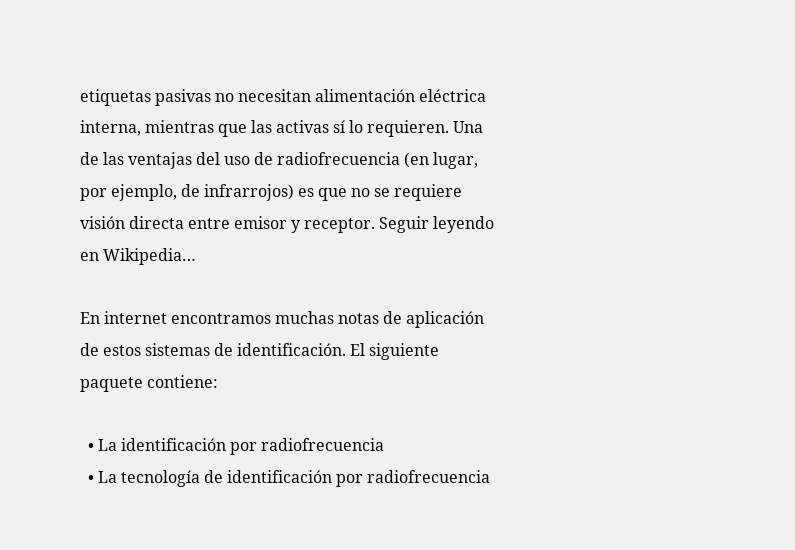etiquetas pasivas no necesitan alimentación eléctrica interna, mientras que las activas sí lo requieren. Una de las ventajas del uso de radiofrecuencia (en lugar, por ejemplo, de infrarrojos) es que no se requiere visión directa entre emisor y receptor. Seguir leyendo en Wikipedia…

En internet encontramos muchas notas de aplicación de estos sistemas de identificación. El siguiente paquete contiene:

  • La identificación por radiofrecuencia
  • La tecnología de identificación por radiofrecuencia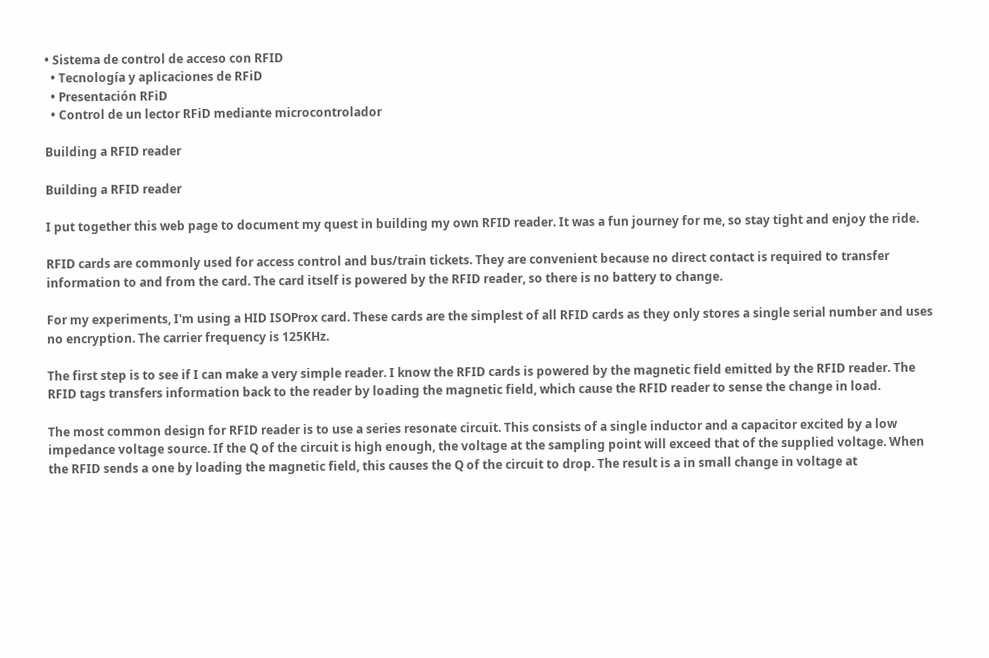• Sistema de control de acceso con RFID
  • Tecnología y aplicaciones de RFiD
  • Presentación RFiD
  • Control de un lector RFiD mediante microcontrolador

Building a RFID reader

Building a RFID reader

I put together this web page to document my quest in building my own RFID reader. It was a fun journey for me, so stay tight and enjoy the ride.

RFID cards are commonly used for access control and bus/train tickets. They are convenient because no direct contact is required to transfer information to and from the card. The card itself is powered by the RFID reader, so there is no battery to change.

For my experiments, I'm using a HID ISOProx card. These cards are the simplest of all RFID cards as they only stores a single serial number and uses no encryption. The carrier frequency is 125KHz.

The first step is to see if I can make a very simple reader. I know the RFID cards is powered by the magnetic field emitted by the RFID reader. The RFID tags transfers information back to the reader by loading the magnetic field, which cause the RFID reader to sense the change in load.

The most common design for RFID reader is to use a series resonate circuit. This consists of a single inductor and a capacitor excited by a low impedance voltage source. If the Q of the circuit is high enough, the voltage at the sampling point will exceed that of the supplied voltage. When the RFID sends a one by loading the magnetic field, this causes the Q of the circuit to drop. The result is a in small change in voltage at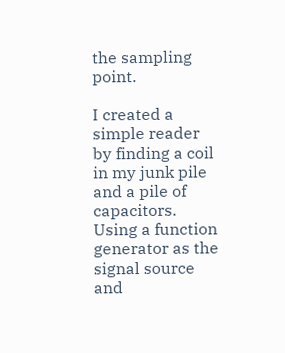the sampling point.

I created a simple reader by finding a coil in my junk pile and a pile of capacitors. Using a function generator as the signal source and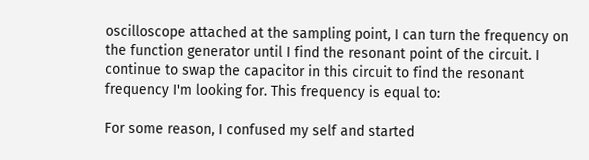oscilloscope attached at the sampling point, I can turn the frequency on the function generator until I find the resonant point of the circuit. I continue to swap the capacitor in this circuit to find the resonant frequency I'm looking for. This frequency is equal to:

For some reason, I confused my self and started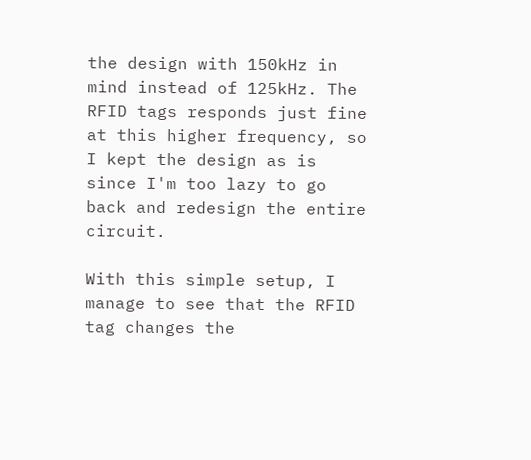the design with 150kHz in mind instead of 125kHz. The RFID tags responds just fine at this higher frequency, so I kept the design as is since I'm too lazy to go back and redesign the entire circuit.

With this simple setup, I manage to see that the RFID tag changes the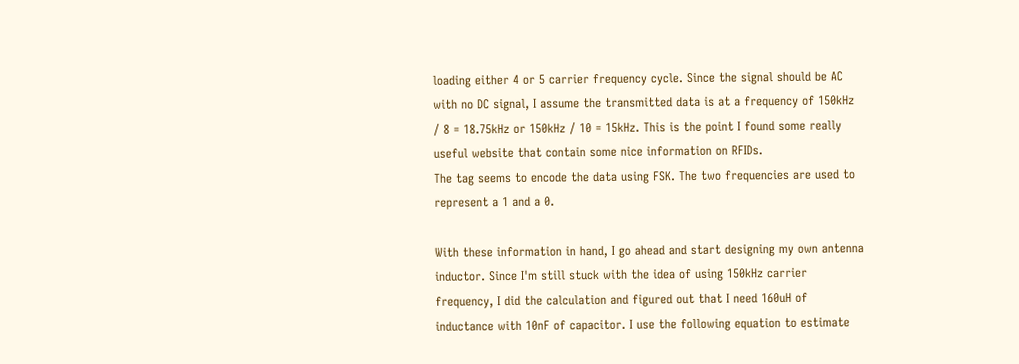loading either 4 or 5 carrier frequency cycle. Since the signal should be AC with no DC signal, I assume the transmitted data is at a frequency of 150kHz / 8 = 18.75kHz or 150kHz / 10 = 15kHz. This is the point I found some really useful website that contain some nice information on RFIDs.
The tag seems to encode the data using FSK. The two frequencies are used to represent a 1 and a 0.

With these information in hand, I go ahead and start designing my own antenna inductor. Since I'm still stuck with the idea of using 150kHz carrier frequency, I did the calculation and figured out that I need 160uH of inductance with 10nF of capacitor. I use the following equation to estimate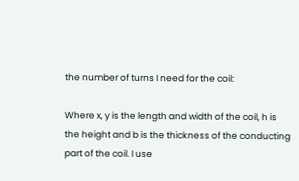the number of turns I need for the coil:

Where x, y is the length and width of the coil, h is the height and b is the thickness of the conducting part of the coil. I use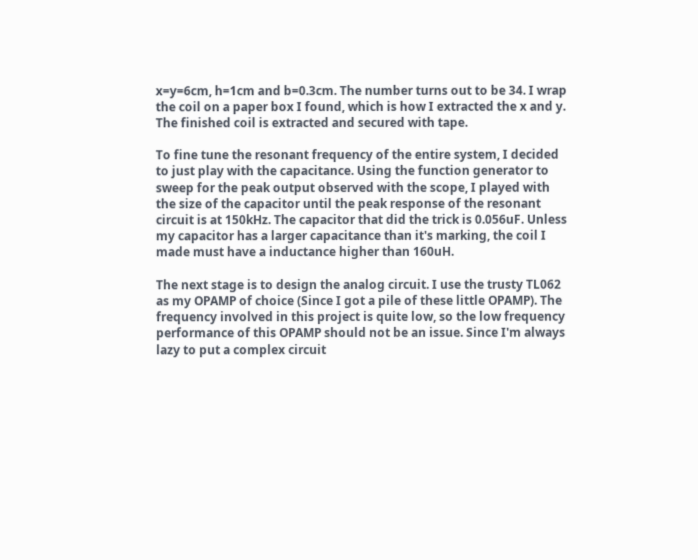x=y=6cm, h=1cm and b=0.3cm. The number turns out to be 34. I wrap the coil on a paper box I found, which is how I extracted the x and y. The finished coil is extracted and secured with tape.

To fine tune the resonant frequency of the entire system, I decided to just play with the capacitance. Using the function generator to sweep for the peak output observed with the scope, I played with the size of the capacitor until the peak response of the resonant circuit is at 150kHz. The capacitor that did the trick is 0.056uF. Unless my capacitor has a larger capacitance than it's marking, the coil I made must have a inductance higher than 160uH.

The next stage is to design the analog circuit. I use the trusty TL062 as my OPAMP of choice (Since I got a pile of these little OPAMP). The frequency involved in this project is quite low, so the low frequency performance of this OPAMP should not be an issue. Since I'm always lazy to put a complex circuit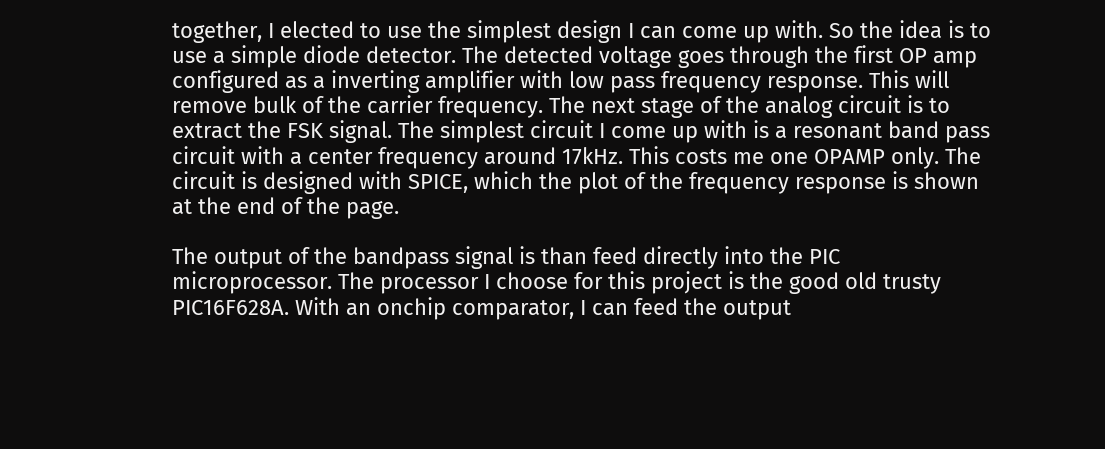together, I elected to use the simplest design I can come up with. So the idea is to use a simple diode detector. The detected voltage goes through the first OP amp configured as a inverting amplifier with low pass frequency response. This will remove bulk of the carrier frequency. The next stage of the analog circuit is to extract the FSK signal. The simplest circuit I come up with is a resonant band pass circuit with a center frequency around 17kHz. This costs me one OPAMP only. The circuit is designed with SPICE, which the plot of the frequency response is shown at the end of the page.

The output of the bandpass signal is than feed directly into the PIC microprocessor. The processor I choose for this project is the good old trusty PIC16F628A. With an onchip comparator, I can feed the output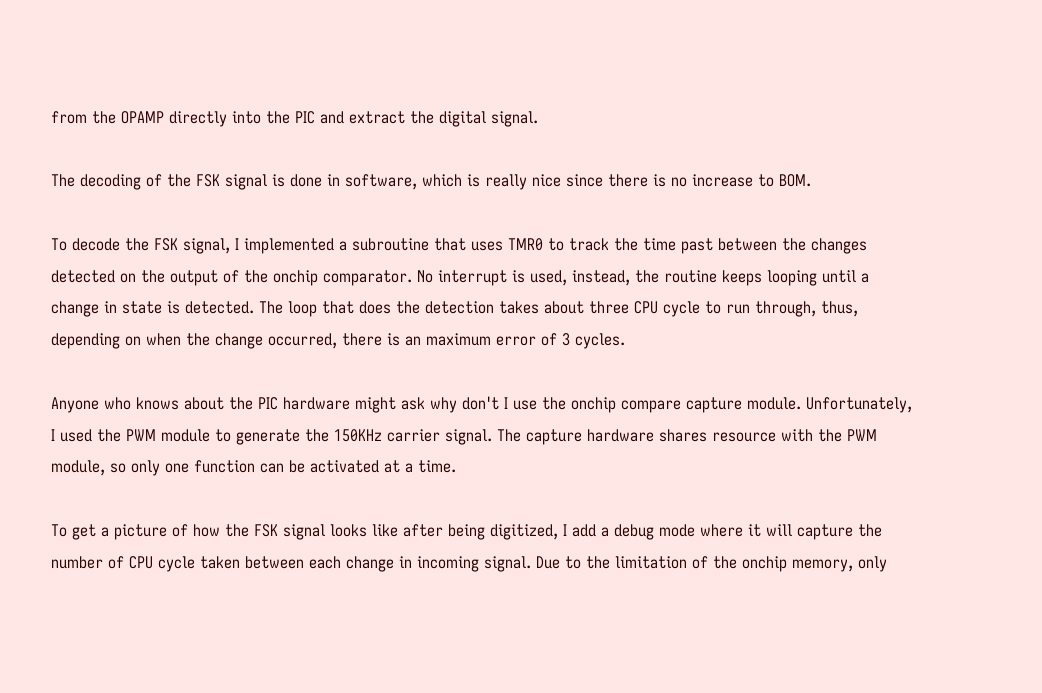from the OPAMP directly into the PIC and extract the digital signal.

The decoding of the FSK signal is done in software, which is really nice since there is no increase to BOM.

To decode the FSK signal, I implemented a subroutine that uses TMR0 to track the time past between the changes detected on the output of the onchip comparator. No interrupt is used, instead, the routine keeps looping until a change in state is detected. The loop that does the detection takes about three CPU cycle to run through, thus, depending on when the change occurred, there is an maximum error of 3 cycles.

Anyone who knows about the PIC hardware might ask why don't I use the onchip compare capture module. Unfortunately, I used the PWM module to generate the 150KHz carrier signal. The capture hardware shares resource with the PWM module, so only one function can be activated at a time.

To get a picture of how the FSK signal looks like after being digitized, I add a debug mode where it will capture the number of CPU cycle taken between each change in incoming signal. Due to the limitation of the onchip memory, only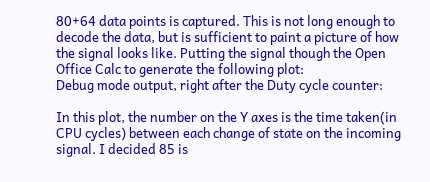80+64 data points is captured. This is not long enough to decode the data, but is sufficient to paint a picture of how the signal looks like. Putting the signal though the Open Office Calc to generate the following plot:
Debug mode output, right after the Duty cycle counter:

In this plot, the number on the Y axes is the time taken(in CPU cycles) between each change of state on the incoming signal. I decided 85 is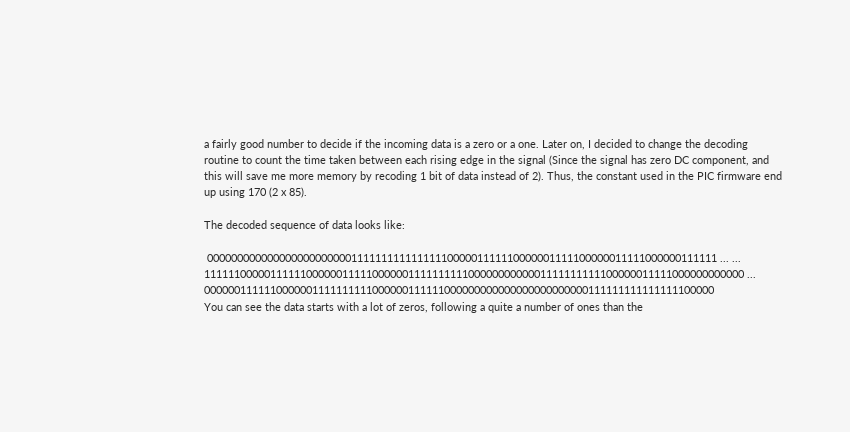a fairly good number to decide if the incoming data is a zero or a one. Later on, I decided to change the decoding routine to count the time taken between each rising edge in the signal (Since the signal has zero DC component, and this will save me more memory by recoding 1 bit of data instead of 2). Thus, the constant used in the PIC firmware end up using 170 (2 x 85).

The decoded sequence of data looks like:

 0000000000000000000000001111111111111111000001111110000001111100000011111000000111111 ... ...  111111000001111110000001111100000011111111110000000000001111111111100000011111000000000000 ...  0000001111110000001111111111000000111111000000000000000000000000111111111111111100000
You can see the data starts with a lot of zeros, following a quite a number of ones than the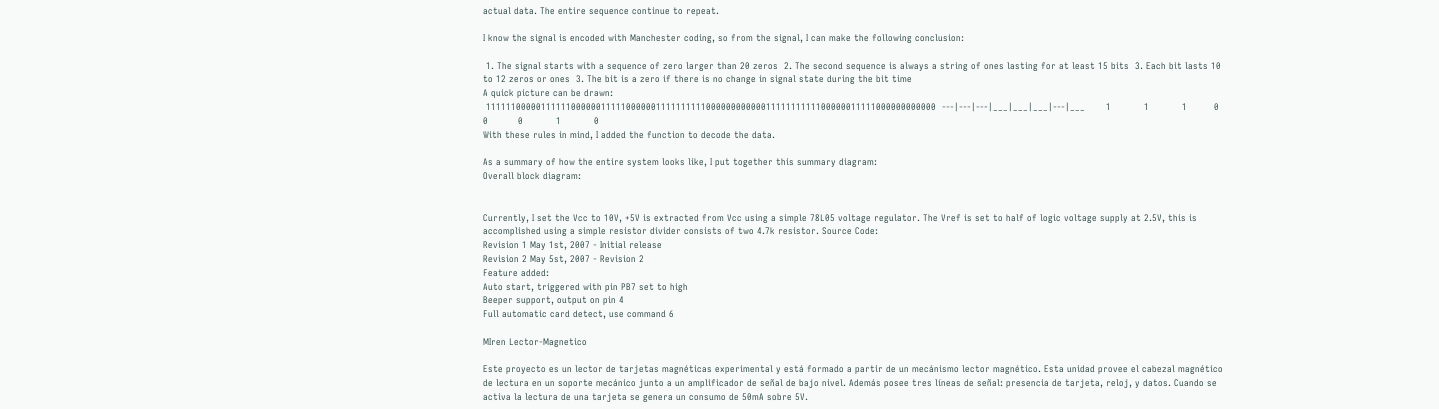actual data. The entire sequence continue to repeat.

I know the signal is encoded with Manchester coding, so from the signal, I can make the following conclusion:

 1. The signal starts with a sequence of zero larger than 20 zeros  2. The second sequence is always a string of ones lasting for at least 15 bits  3. Each bit lasts 10 to 12 zeros or ones  3. The bit is a zero if there is no change in signal state during the bit time
A quick picture can be drawn:
 111111000001111110000001111100000011111111110000000000001111111111100000011111000000000000  ---|---|---|___|___|___|---|___       1           1           1         0          0          0           1           0
With these rules in mind, I added the function to decode the data.

As a summary of how the entire system looks like, I put together this summary diagram:
Overall block diagram:


Currently, I set the Vcc to 10V, +5V is extracted from Vcc using a simple 78L05 voltage regulator. The Vref is set to half of logic voltage supply at 2.5V, this is accomplished using a simple resistor divider consists of two 4.7k resistor. Source Code:
Revision 1 May 1st, 2007 - Initial release
Revision 2 May 5st, 2007 - Revision 2
Feature added:
Auto start, triggered with pin PB7 set to high
Beeper support, output on pin 4
Full automatic card detect, use command 6

MIren Lector-Magnetico

Este proyecto es un lector de tarjetas magnéticas experimental y está formado a partir de un mecánismo lector magnético. Esta unidad provee el cabezal magnético de lectura en un soporte mecánico junto a un amplificador de señal de bajo nivel. Además posee tres líneas de señal: presencia de tarjeta, reloj, y datos. Cuando se activa la lectura de una tarjeta se genera un consumo de 50mA sobre 5V.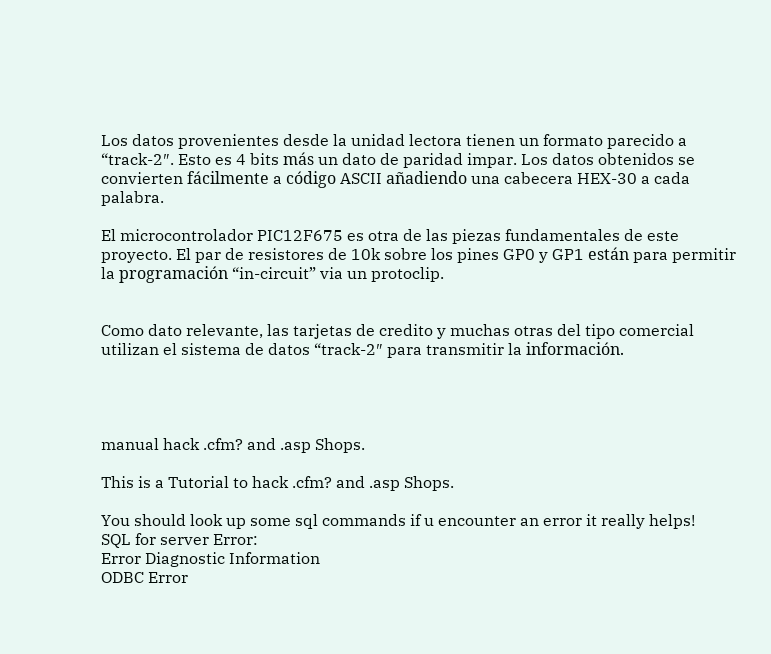Los datos provenientes desde la unidad lectora tienen un formato parecido a “track-2″. Esto es 4 bits más un dato de paridad impar. Los datos obtenidos se convierten fácilmente a código ASCII añadiendo una cabecera HEX-30 a cada palabra.

El microcontrolador PIC12F675 es otra de las piezas fundamentales de este proyecto. El par de resistores de 10k sobre los pines GP0 y GP1 están para permitir la programación “in-circuit” via un protoclip.


Como dato relevante, las tarjetas de credito y muchas otras del tipo comercial utilizan el sistema de datos “track-2″ para transmitir la información.




manual hack .cfm? and .asp Shops.

This is a Tutorial to hack .cfm? and .asp Shops.

You should look up some sql commands if u encounter an error it really helps!
SQL for server Error:
Error Diagnostic Information
ODBC Error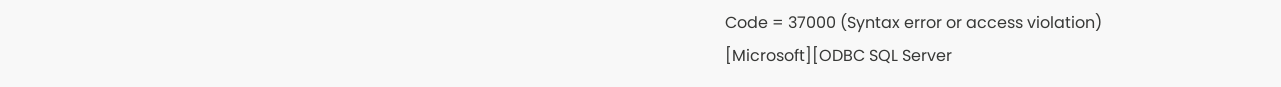Code = 37000 (Syntax error or access violation)
[Microsoft][ODBC SQL Server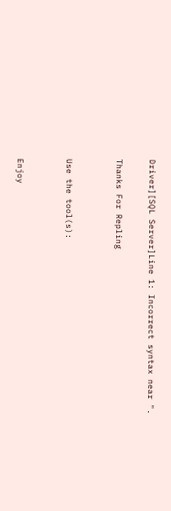Driver][SQL Server]Line 1: Incorrect syntax near ".

Thanks For Repling


Use the tool(s):


Enjoy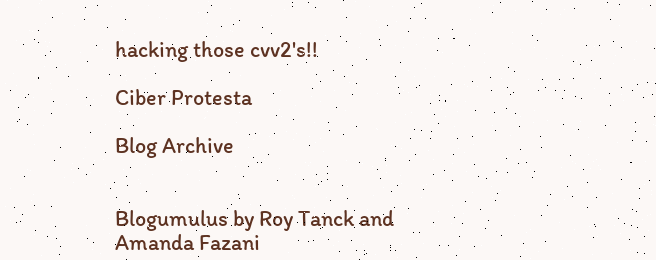hacking those cvv2's!!

Ciber Protesta

Blog Archive


Blogumulus by Roy Tanck and Amanda Fazani